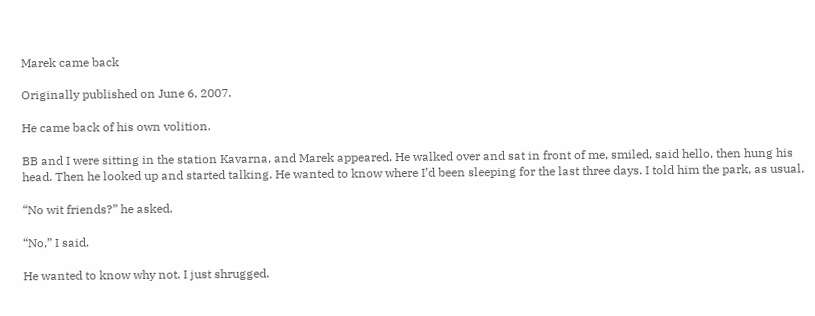Marek came back

Originally published on June 6, 2007.

He came back of his own volition.

BB and I were sitting in the station Kavarna, and Marek appeared. He walked over and sat in front of me, smiled, said hello, then hung his head. Then he looked up and started talking. He wanted to know where I’d been sleeping for the last three days. I told him the park, as usual.

“No wit friends?” he asked.

“No,” I said.

He wanted to know why not. I just shrugged.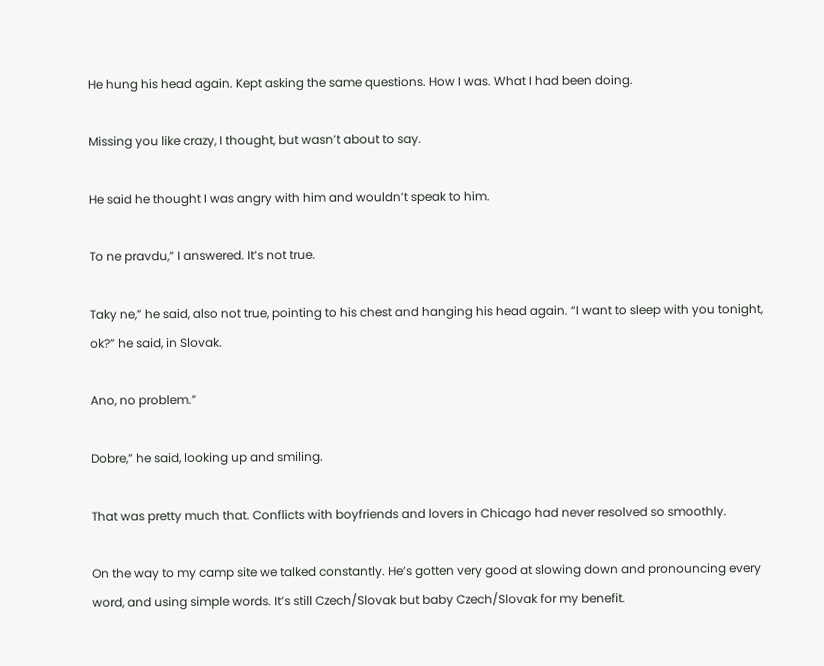He hung his head again. Kept asking the same questions. How I was. What I had been doing.

Missing you like crazy, I thought, but wasn’t about to say.

He said he thought I was angry with him and wouldn’t speak to him.

To ne pravdu,” I answered. It’s not true.

Taky ne,” he said, also not true, pointing to his chest and hanging his head again. “I want to sleep with you tonight, ok?” he said, in Slovak.

Ano, no problem.”

Dobre,” he said, looking up and smiling.

That was pretty much that. Conflicts with boyfriends and lovers in Chicago had never resolved so smoothly.

On the way to my camp site we talked constantly. He’s gotten very good at slowing down and pronouncing every word, and using simple words. It’s still Czech/Slovak but baby Czech/Slovak for my benefit.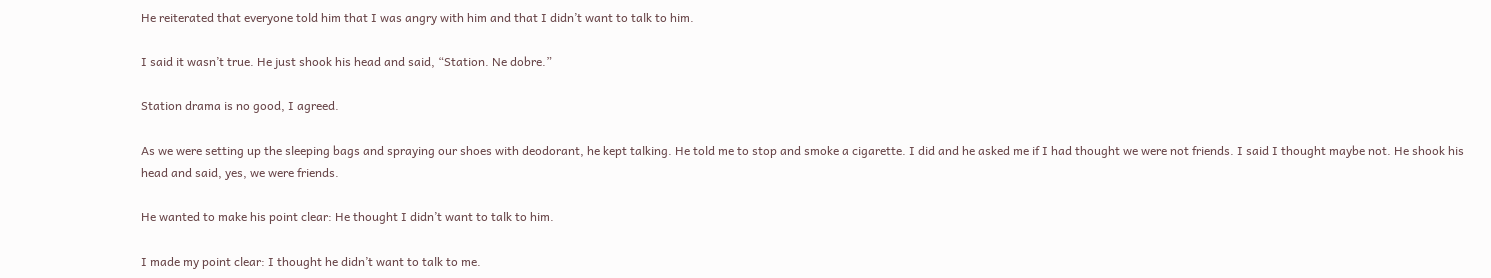He reiterated that everyone told him that I was angry with him and that I didn’t want to talk to him.

I said it wasn’t true. He just shook his head and said, “Station. Ne dobre.”

Station drama is no good, I agreed.

As we were setting up the sleeping bags and spraying our shoes with deodorant, he kept talking. He told me to stop and smoke a cigarette. I did and he asked me if I had thought we were not friends. I said I thought maybe not. He shook his head and said, yes, we were friends.

He wanted to make his point clear: He thought I didn’t want to talk to him.

I made my point clear: I thought he didn’t want to talk to me.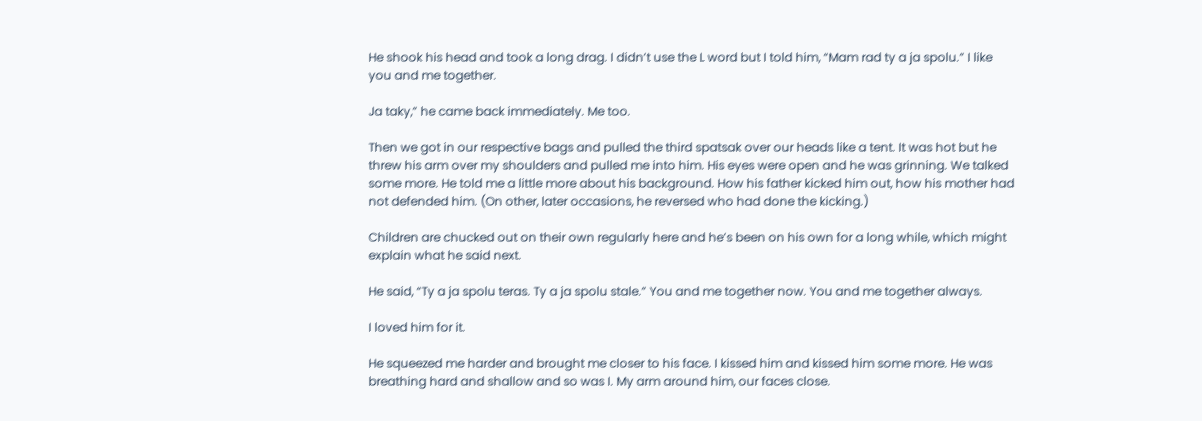He shook his head and took a long drag. I didn’t use the L word but I told him, “Mam rad ty a ja spolu.” I like you and me together.

Ja taky,” he came back immediately. Me too.

Then we got in our respective bags and pulled the third spatsak over our heads like a tent. It was hot but he threw his arm over my shoulders and pulled me into him. His eyes were open and he was grinning. We talked some more. He told me a little more about his background. How his father kicked him out, how his mother had not defended him. (On other, later occasions, he reversed who had done the kicking.)

Children are chucked out on their own regularly here and he’s been on his own for a long while, which might explain what he said next.

He said, “Ty a ja spolu teras. Ty a ja spolu stale.” You and me together now. You and me together always.

I loved him for it.

He squeezed me harder and brought me closer to his face. I kissed him and kissed him some more. He was breathing hard and shallow and so was I. My arm around him, our faces close.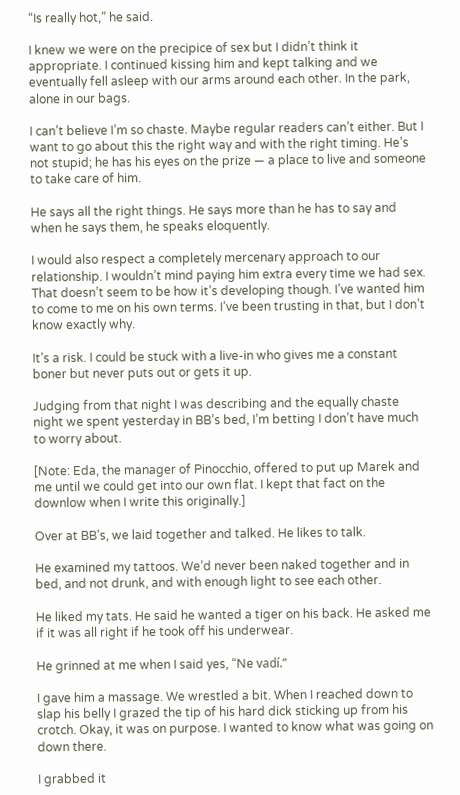“Is really hot,” he said.

I knew we were on the precipice of sex but I didn’t think it appropriate. I continued kissing him and kept talking and we eventually fell asleep with our arms around each other. In the park, alone in our bags.

I can’t believe I’m so chaste. Maybe regular readers can’t either. But I want to go about this the right way and with the right timing. He’s not stupid; he has his eyes on the prize — a place to live and someone to take care of him.

He says all the right things. He says more than he has to say and when he says them, he speaks eloquently.

I would also respect a completely mercenary approach to our relationship. I wouldn’t mind paying him extra every time we had sex. That doesn’t seem to be how it’s developing though. I’ve wanted him to come to me on his own terms. I’ve been trusting in that, but I don’t know exactly why.

It’s a risk. I could be stuck with a live-in who gives me a constant boner but never puts out or gets it up.

Judging from that night I was describing and the equally chaste night we spent yesterday in BB’s bed, I’m betting I don’t have much to worry about.

[Note: Eda, the manager of Pinocchio, offered to put up Marek and me until we could get into our own flat. I kept that fact on the downlow when I write this originally.]

Over at BB’s, we laid together and talked. He likes to talk.

He examined my tattoos. We’d never been naked together and in bed, and not drunk, and with enough light to see each other.

He liked my tats. He said he wanted a tiger on his back. He asked me if it was all right if he took off his underwear.

He grinned at me when I said yes, “Ne vadí.”

I gave him a massage. We wrestled a bit. When I reached down to slap his belly I grazed the tip of his hard dick sticking up from his crotch. Okay, it was on purpose. I wanted to know what was going on down there.

I grabbed it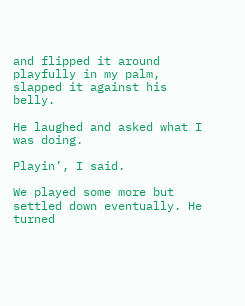and flipped it around playfully in my palm, slapped it against his belly.

He laughed and asked what I was doing.

Playin’, I said.

We played some more but settled down eventually. He turned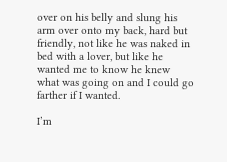over on his belly and slung his arm over onto my back, hard but friendly, not like he was naked in bed with a lover, but like he wanted me to know he knew what was going on and I could go farther if I wanted.

I’m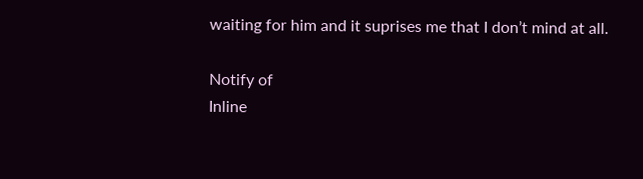waiting for him and it suprises me that I don’t mind at all.

Notify of
Inline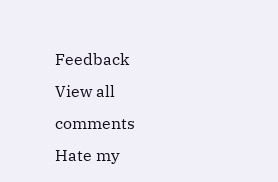Feedback
View all comments
Hate my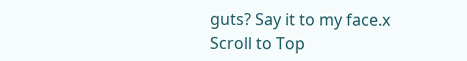guts? Say it to my face.x
Scroll to Top